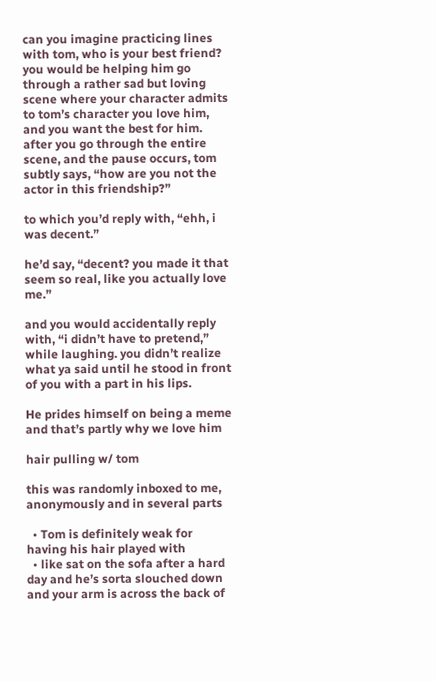can you imagine practicing lines with tom, who is your best friend? you would be helping him go through a rather sad but loving scene where your character admits to tom’s character you love him, and you want the best for him. after you go through the entire scene, and the pause occurs, tom subtly says, “how are you not the actor in this friendship?”

to which you’d reply with, “ehh, i was decent.”

he’d say, “decent? you made it that seem so real, like you actually love me.”

and you would accidentally reply with, “i didn’t have to pretend,” while laughing. you didn’t realize what ya said until he stood in front of you with a part in his lips.

He prides himself on being a meme and that’s partly why we love him

hair pulling w/ tom

this was randomly inboxed to me, anonymously and in several parts

  • Tom is definitely weak for having his hair played with
  • like sat on the sofa after a hard day and he’s sorta slouched down and your arm is across the back of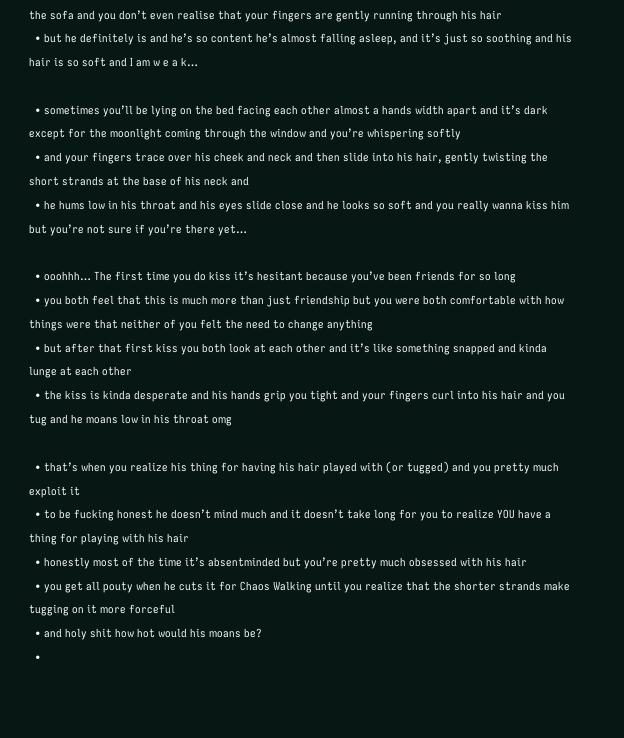the sofa and you don’t even realise that your fingers are gently running through his hair
  • but he definitely is and he’s so content he’s almost falling asleep, and it’s just so soothing and his hair is so soft and I am w e a k…

  • sometimes you’ll be lying on the bed facing each other almost a hands width apart and it’s dark except for the moonlight coming through the window and you’re whispering softly
  • and your fingers trace over his cheek and neck and then slide into his hair, gently twisting the short strands at the base of his neck and
  • he hums low in his throat and his eyes slide close and he looks so soft and you really wanna kiss him but you’re not sure if you’re there yet…

  • ooohhh… The first time you do kiss it’s hesitant because you’ve been friends for so long
  • you both feel that this is much more than just friendship but you were both comfortable with how things were that neither of you felt the need to change anything
  • but after that first kiss you both look at each other and it’s like something snapped and kinda lunge at each other
  • the kiss is kinda desperate and his hands grip you tight and your fingers curl into his hair and you tug and he moans low in his throat omg

  • that’s when you realize his thing for having his hair played with (or tugged) and you pretty much exploit it
  • to be fucking honest he doesn’t mind much and it doesn’t take long for you to realize YOU have a thing for playing with his hair
  • honestly most of the time it’s absentminded but you’re pretty much obsessed with his hair
  • you get all pouty when he cuts it for Chaos Walking until you realize that the shorter strands make tugging on it more forceful
  • and holy shit how hot would his moans be?
  •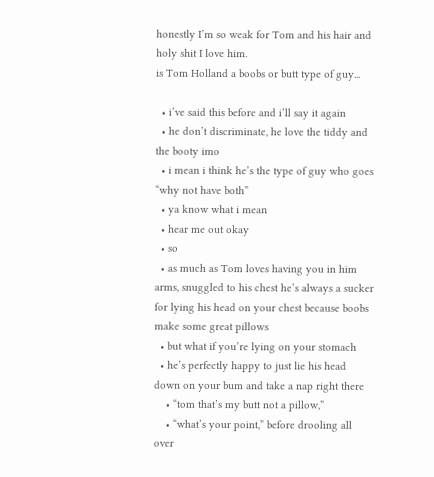honestly I’m so weak for Tom and his hair and holy shit I love him.
is Tom Holland a boobs or butt type of guy...

  • i’ve said this before and i’ll say it again
  • he don’t discriminate, he love the tiddy and the booty imo
  • i mean i think he’s the type of guy who goes “why not have both”
  • ya know what i mean
  • hear me out okay
  • so
  • as much as Tom loves having you in him arms, snuggled to his chest he’s always a sucker for lying his head on your chest because boobs make some great pillows
  • but what if you’re lying on your stomach
  • he’s perfectly happy to just lie his head down on your bum and take a nap right there
    • “tom that’s my butt not a pillow,”
    • “what’s your point,” before drooling all over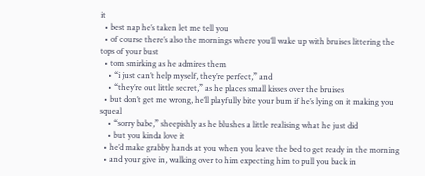it
  • best nap he’s taken let me tell you
  • of course there’s also the mornings where you’ll wake up with bruises littering the tops of your bust
  • tom smirking as he admires them
    • “i just can’t help myself, they’re perfect,” and
    • “they’re out little secret,” as he places small kisses over the bruises
  • but don’t get me wrong, he’ll playfully bite your bum if he’s lying on it making you squeal
    • “sorry babe,” sheepishly as he blushes a little realising what he just did
    • but you kinda love it
  • he’d make grabby hands at you when you leave the bed to get ready in the morning
  • and your give in, walking over to him expecting him to pull you back in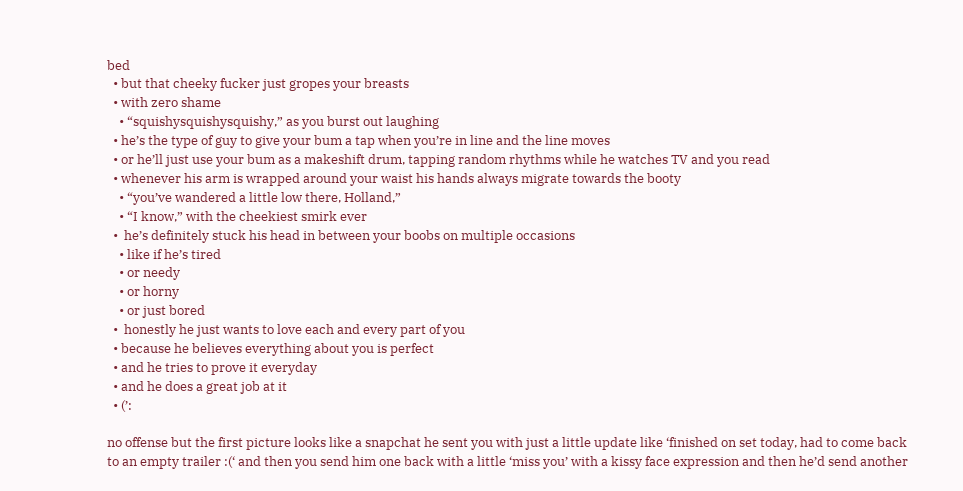bed
  • but that cheeky fucker just gropes your breasts
  • with zero shame
    • “squishysquishysquishy,” as you burst out laughing
  • he’s the type of guy to give your bum a tap when you’re in line and the line moves
  • or he’ll just use your bum as a makeshift drum, tapping random rhythms while he watches TV and you read
  • whenever his arm is wrapped around your waist his hands always migrate towards the booty
    • “you’ve wandered a little low there, Holland,”
    • “I know,” with the cheekiest smirk ever
  •  he’s definitely stuck his head in between your boobs on multiple occasions
    • like if he’s tired
    • or needy
    • or horny
    • or just bored
  •  honestly he just wants to love each and every part of you
  • because he believes everything about you is perfect
  • and he tries to prove it everyday
  • and he does a great job at it
  • (’:

no offense but the first picture looks like a snapchat he sent you with just a little update like ‘finished on set today, had to come back to an empty trailer :(‘ and then you send him one back with a little ‘miss you’ with a kissy face expression and then he’d send another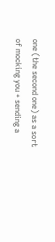one (the second one) as a sort of mocking you + sending a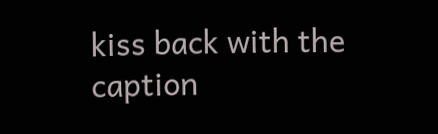kiss back with the caption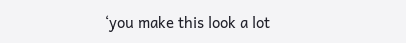‘you make this look a lot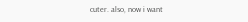cuter. also, now i want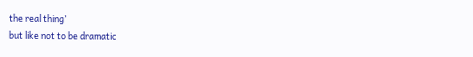the real thing’
but like not to be dramatic